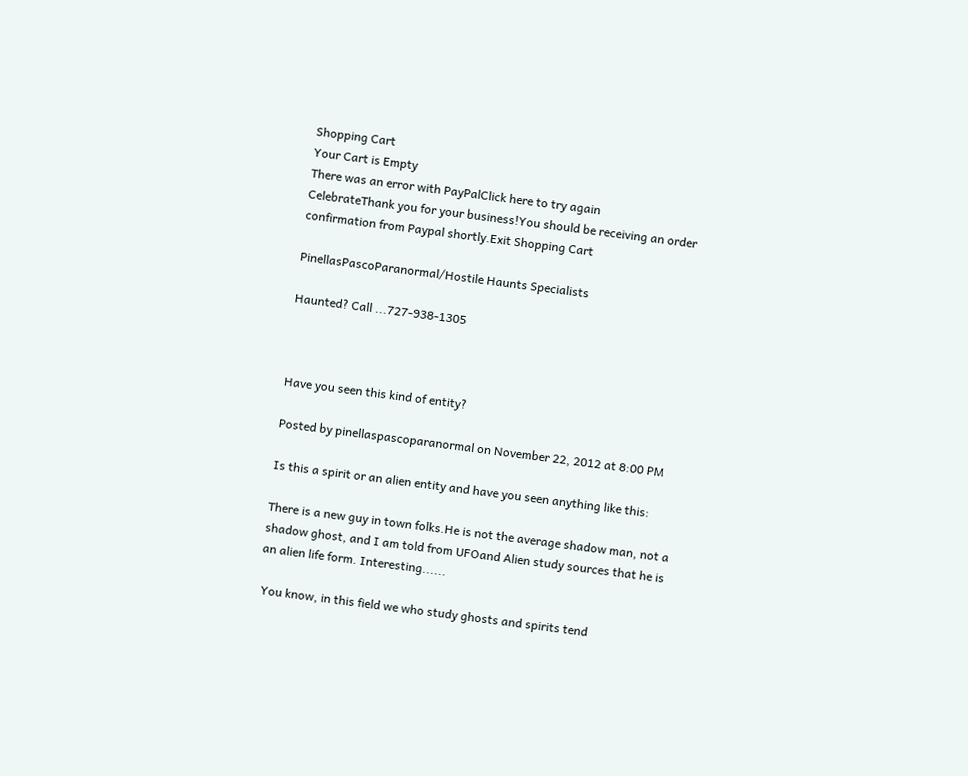Shopping Cart
Your Cart is Empty
There was an error with PayPalClick here to try again
CelebrateThank you for your business!You should be receiving an order confirmation from Paypal shortly.Exit Shopping Cart

PinellasPascoParanormal/Hostile Haunts Specialists

Haunted? Call ...727-938-1305



Have you seen this kind of entity?

Posted by pinellaspascoparanormal on November 22, 2012 at 8:00 PM

Is this a spirit or an alien entity and have you seen anything like this:

There is a new guy in town folks.He is not the average shadow man, not a shadow ghost, and I am told from UFOand Alien study sources that he is an alien life form. Interesting......

 You know, in this field we who study ghosts and spirits tend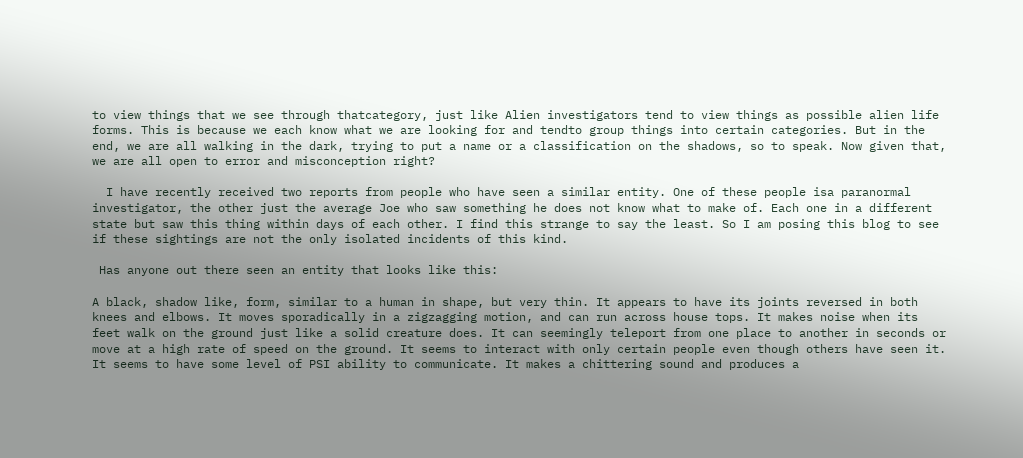to view things that we see through thatcategory, just like Alien investigators tend to view things as possible alien life forms. This is because we each know what we are looking for and tendto group things into certain categories. But in the end, we are all walking in the dark, trying to put a name or a classification on the shadows, so to speak. Now given that, we are all open to error and misconception right?

  I have recently received two reports from people who have seen a similar entity. One of these people isa paranormal investigator, the other just the average Joe who saw something he does not know what to make of. Each one in a different state but saw this thing within days of each other. I find this strange to say the least. So I am posing this blog to see if these sightings are not the only isolated incidents of this kind.

 Has anyone out there seen an entity that looks like this:

A black, shadow like, form, similar to a human in shape, but very thin. It appears to have its joints reversed in both knees and elbows. It moves sporadically in a zigzagging motion, and can run across house tops. It makes noise when its feet walk on the ground just like a solid creature does. It can seemingly teleport from one place to another in seconds or move at a high rate of speed on the ground. It seems to interact with only certain people even though others have seen it. It seems to have some level of PSI ability to communicate. It makes a chittering sound and produces a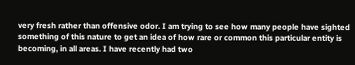very fresh rather than offensive odor. I am trying to see how many people have sighted something of this nature to get an idea of how rare or common this particular entity is becoming, in all areas. I have recently had two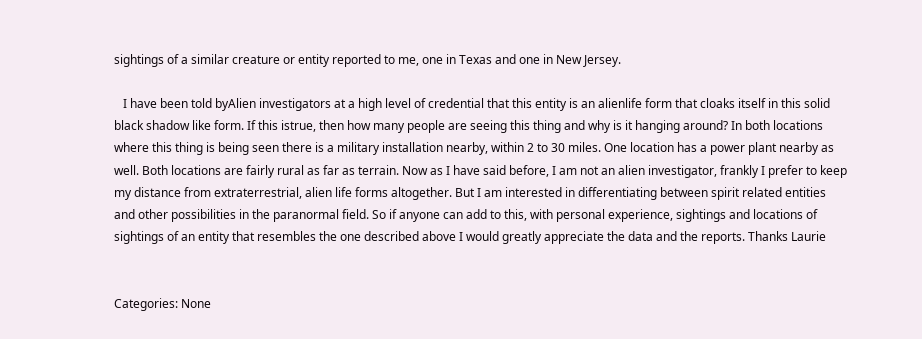sightings of a similar creature or entity reported to me, one in Texas and one in New Jersey.

   I have been told byAlien investigators at a high level of credential that this entity is an alienlife form that cloaks itself in this solid black shadow like form. If this istrue, then how many people are seeing this thing and why is it hanging around? In both locations where this thing is being seen there is a military installation nearby, within 2 to 30 miles. One location has a power plant nearby as well. Both locations are fairly rural as far as terrain. Now as I have said before, I am not an alien investigator, frankly I prefer to keep my distance from extraterrestrial, alien life forms altogether. But I am interested in differentiating between spirit related entities and other possibilities in the paranormal field. So if anyone can add to this, with personal experience, sightings and locations of sightings of an entity that resembles the one described above I would greatly appreciate the data and the reports. Thanks Laurie


Categories: None